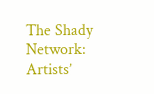The Shady Network: Artists’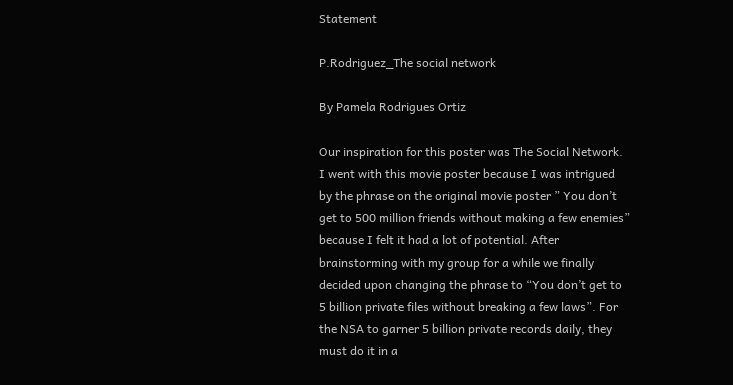Statement

P.Rodriguez_The social network

By Pamela Rodrigues Ortiz

Our inspiration for this poster was The Social Network. I went with this movie poster because I was intrigued by the phrase on the original movie poster ” You don’t get to 500 million friends without making a few enemies” because I felt it had a lot of potential. After brainstorming with my group for a while we finally decided upon changing the phrase to “You don’t get to 5 billion private files without breaking a few laws”. For the NSA to garner 5 billion private records daily, they must do it in a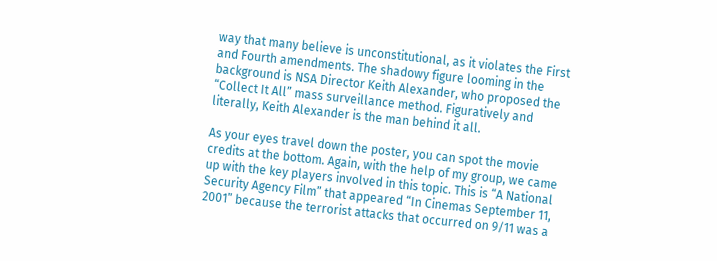way that many believe is unconstitutional, as it violates the First and Fourth amendments. The shadowy figure looming in the background is NSA Director Keith Alexander, who proposed the “Collect It All” mass surveillance method. Figuratively and literally, Keith Alexander is the man behind it all.

As your eyes travel down the poster, you can spot the movie credits at the bottom. Again, with the help of my group, we came up with the key players involved in this topic. This is “A National Security Agency Film” that appeared “In Cinemas September 11, 2001” because the terrorist attacks that occurred on 9/11 was a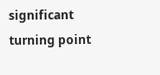significant turning point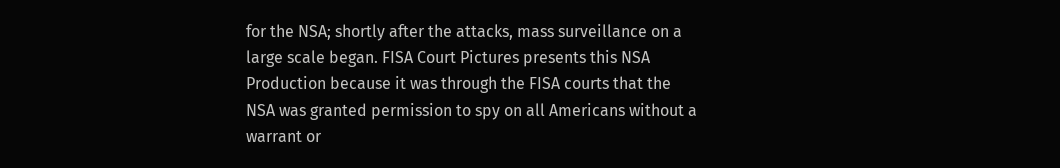for the NSA; shortly after the attacks, mass surveillance on a large scale began. FISA Court Pictures presents this NSA Production because it was through the FISA courts that the NSA was granted permission to spy on all Americans without a warrant or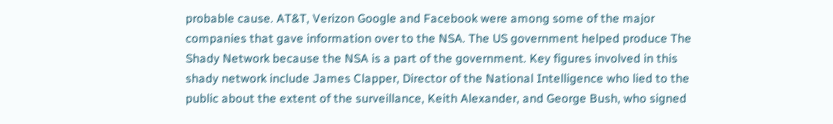probable cause. AT&T, Verizon Google and Facebook were among some of the major companies that gave information over to the NSA. The US government helped produce The Shady Network because the NSA is a part of the government. Key figures involved in this shady network include James Clapper, Director of the National Intelligence who lied to the public about the extent of the surveillance, Keith Alexander, and George Bush, who signed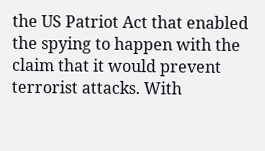the US Patriot Act that enabled the spying to happen with the claim that it would prevent terrorist attacks. With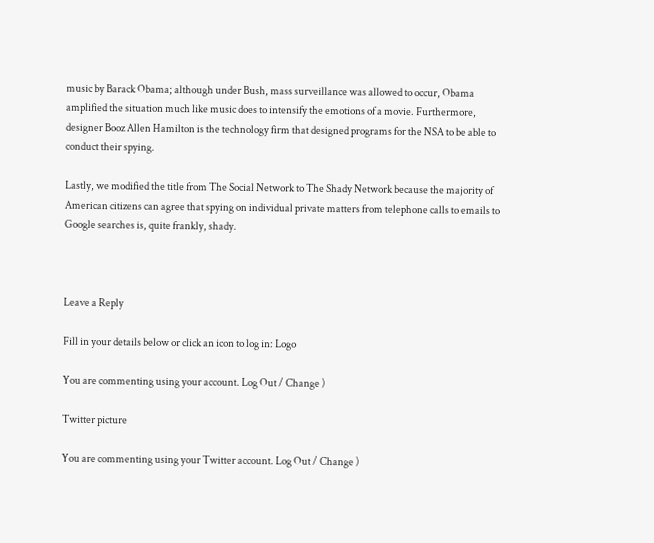music by Barack Obama; although under Bush, mass surveillance was allowed to occur, Obama amplified the situation much like music does to intensify the emotions of a movie. Furthermore, designer Booz Allen Hamilton is the technology firm that designed programs for the NSA to be able to conduct their spying.

Lastly, we modified the title from The Social Network to The Shady Network because the majority of American citizens can agree that spying on individual private matters from telephone calls to emails to Google searches is, quite frankly, shady.



Leave a Reply

Fill in your details below or click an icon to log in: Logo

You are commenting using your account. Log Out / Change )

Twitter picture

You are commenting using your Twitter account. Log Out / Change )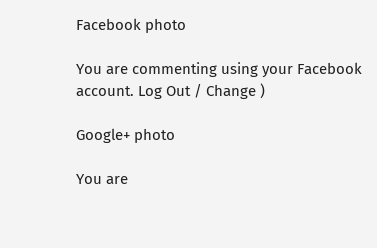Facebook photo

You are commenting using your Facebook account. Log Out / Change )

Google+ photo

You are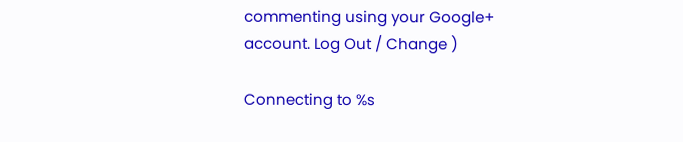commenting using your Google+ account. Log Out / Change )

Connecting to %s